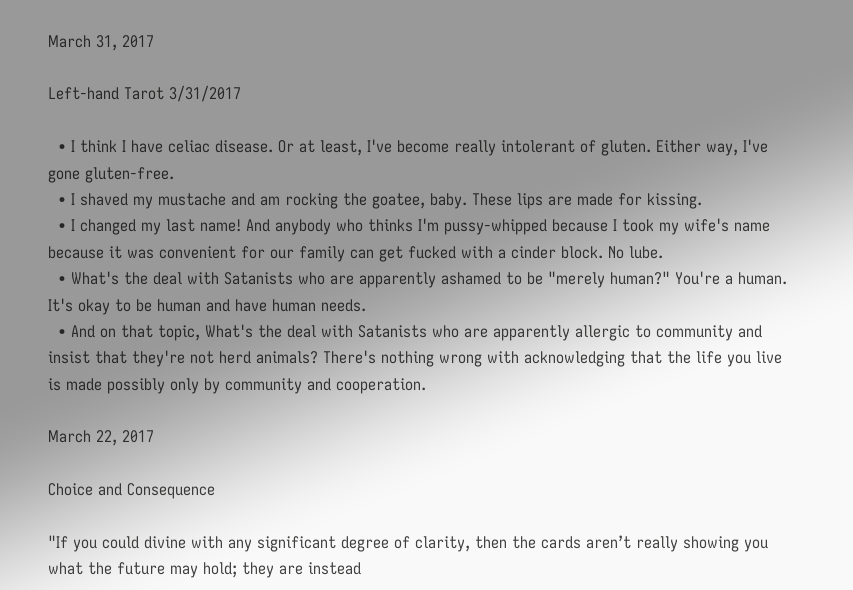March 31, 2017

Left-hand Tarot 3/31/2017

  • I think I have celiac disease. Or at least, I've become really intolerant of gluten. Either way, I've gone gluten-free.
  • I shaved my mustache and am rocking the goatee, baby. These lips are made for kissing.
  • I changed my last name! And anybody who thinks I'm pussy-whipped because I took my wife's name because it was convenient for our family can get fucked with a cinder block. No lube.
  • What's the deal with Satanists who are apparently ashamed to be "merely human?" You're a human. It's okay to be human and have human needs.
  • And on that topic, What's the deal with Satanists who are apparently allergic to community and insist that they're not herd animals? There's nothing wrong with acknowledging that the life you live is made possibly only by community and cooperation.

March 22, 2017

Choice and Consequence

"If you could divine with any significant degree of clarity, then the cards aren’t really showing you what the future may hold; they are instead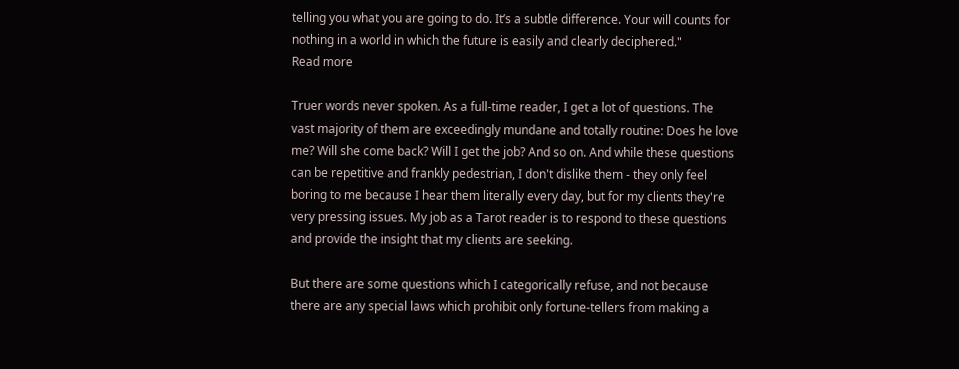telling you what you are going to do. It’s a subtle difference. Your will counts for nothing in a world in which the future is easily and clearly deciphered."
Read more

Truer words never spoken. As a full-time reader, I get a lot of questions. The vast majority of them are exceedingly mundane and totally routine: Does he love me? Will she come back? Will I get the job? And so on. And while these questions can be repetitive and frankly pedestrian, I don't dislike them - they only feel boring to me because I hear them literally every day, but for my clients they're very pressing issues. My job as a Tarot reader is to respond to these questions and provide the insight that my clients are seeking.

But there are some questions which I categorically refuse, and not because there are any special laws which prohibit only fortune-tellers from making a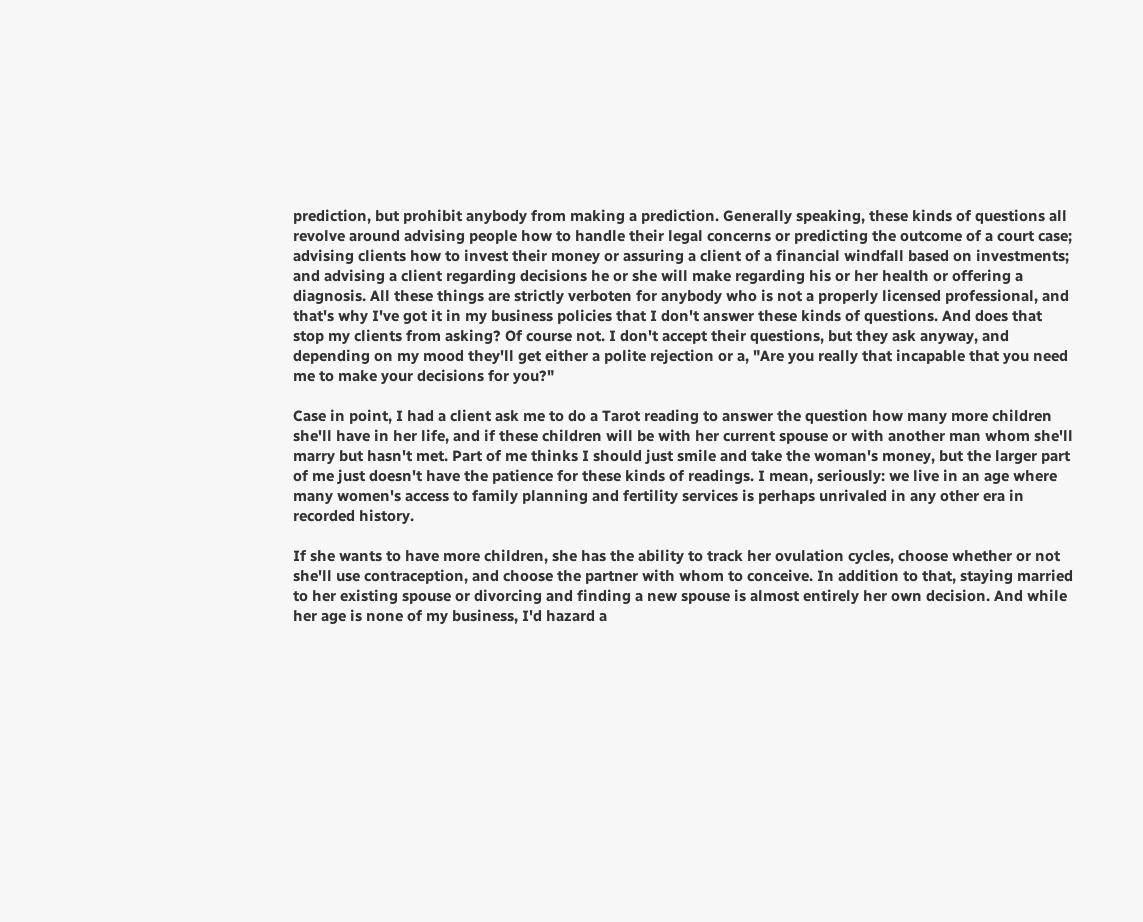prediction, but prohibit anybody from making a prediction. Generally speaking, these kinds of questions all revolve around advising people how to handle their legal concerns or predicting the outcome of a court case; advising clients how to invest their money or assuring a client of a financial windfall based on investments; and advising a client regarding decisions he or she will make regarding his or her health or offering a diagnosis. All these things are strictly verboten for anybody who is not a properly licensed professional, and that's why I've got it in my business policies that I don't answer these kinds of questions. And does that stop my clients from asking? Of course not. I don't accept their questions, but they ask anyway, and depending on my mood they'll get either a polite rejection or a, "Are you really that incapable that you need me to make your decisions for you?"

Case in point, I had a client ask me to do a Tarot reading to answer the question how many more children she'll have in her life, and if these children will be with her current spouse or with another man whom she'll marry but hasn't met. Part of me thinks I should just smile and take the woman's money, but the larger part of me just doesn't have the patience for these kinds of readings. I mean, seriously: we live in an age where many women's access to family planning and fertility services is perhaps unrivaled in any other era in recorded history.

If she wants to have more children, she has the ability to track her ovulation cycles, choose whether or not she'll use contraception, and choose the partner with whom to conceive. In addition to that, staying married to her existing spouse or divorcing and finding a new spouse is almost entirely her own decision. And while her age is none of my business, I'd hazard a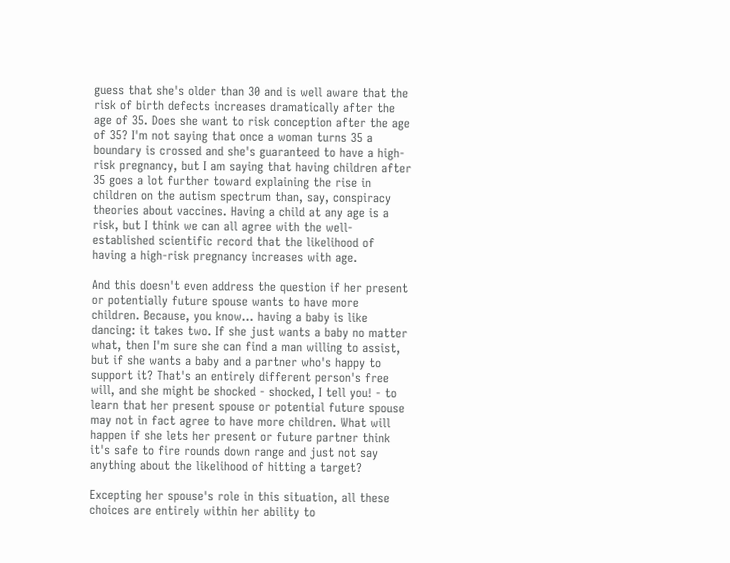guess that she's older than 30 and is well aware that the risk of birth defects increases dramatically after the age of 35. Does she want to risk conception after the age of 35? I'm not saying that once a woman turns 35 a boundary is crossed and she's guaranteed to have a high-risk pregnancy, but I am saying that having children after 35 goes a lot further toward explaining the rise in children on the autism spectrum than, say, conspiracy theories about vaccines. Having a child at any age is a risk, but I think we can all agree with the well-established scientific record that the likelihood of having a high-risk pregnancy increases with age.

And this doesn't even address the question if her present or potentially future spouse wants to have more children. Because, you know... having a baby is like dancing: it takes two. If she just wants a baby no matter what, then I'm sure she can find a man willing to assist, but if she wants a baby and a partner who's happy to support it? That's an entirely different person's free will, and she might be shocked - shocked, I tell you! - to learn that her present spouse or potential future spouse may not in fact agree to have more children. What will happen if she lets her present or future partner think it's safe to fire rounds down range and just not say anything about the likelihood of hitting a target?

Excepting her spouse's role in this situation, all these choices are entirely within her ability to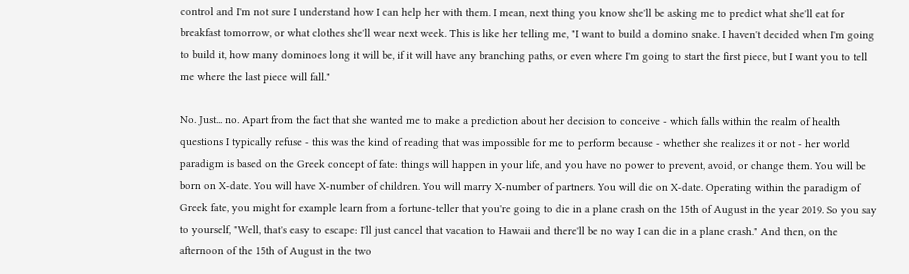control and I'm not sure I understand how I can help her with them. I mean, next thing you know she'll be asking me to predict what she'll eat for breakfast tomorrow, or what clothes she'll wear next week. This is like her telling me, "I want to build a domino snake. I haven't decided when I'm going to build it, how many dominoes long it will be, if it will have any branching paths, or even where I'm going to start the first piece, but I want you to tell me where the last piece will fall."

No. Just... no. Apart from the fact that she wanted me to make a prediction about her decision to conceive - which falls within the realm of health questions I typically refuse - this was the kind of reading that was impossible for me to perform because - whether she realizes it or not - her world paradigm is based on the Greek concept of fate: things will happen in your life, and you have no power to prevent, avoid, or change them. You will be born on X-date. You will have X-number of children. You will marry X-number of partners. You will die on X-date. Operating within the paradigm of Greek fate, you might for example learn from a fortune-teller that you're going to die in a plane crash on the 15th of August in the year 2019. So you say to yourself, "Well, that's easy to escape: I'll just cancel that vacation to Hawaii and there'll be no way I can die in a plane crash." And then, on the afternoon of the 15th of August in the two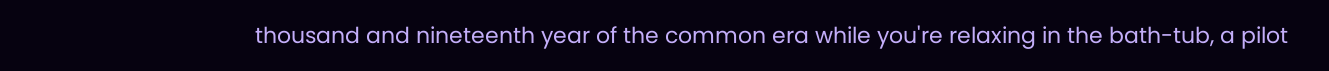thousand and nineteenth year of the common era while you're relaxing in the bath-tub, a pilot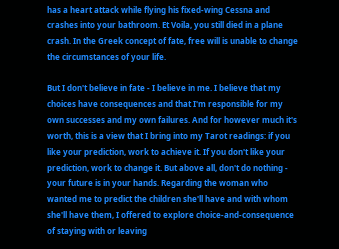has a heart attack while flying his fixed-wing Cessna and crashes into your bathroom. Et Voila, you still died in a plane crash. In the Greek concept of fate, free will is unable to change the circumstances of your life.

But I don't believe in fate - I believe in me. I believe that my choices have consequences and that I'm responsible for my own successes and my own failures. And for however much it's worth, this is a view that I bring into my Tarot readings: if you like your prediction, work to achieve it. If you don't like your prediction, work to change it. But above all, don't do nothing - your future is in your hands. Regarding the woman who wanted me to predict the children she'll have and with whom she'll have them, I offered to explore choice-and-consequence of staying with or leaving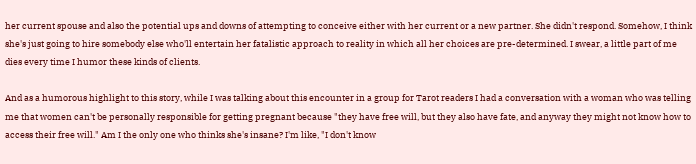her current spouse and also the potential ups and downs of attempting to conceive either with her current or a new partner. She didn't respond. Somehow, I think she's just going to hire somebody else who'll entertain her fatalistic approach to reality in which all her choices are pre-determined. I swear, a little part of me dies every time I humor these kinds of clients.

And as a humorous highlight to this story, while I was talking about this encounter in a group for Tarot readers I had a conversation with a woman who was telling me that women can't be personally responsible for getting pregnant because "they have free will, but they also have fate, and anyway they might not know how to access their free will." Am I the only one who thinks she's insane? I'm like, "I don't know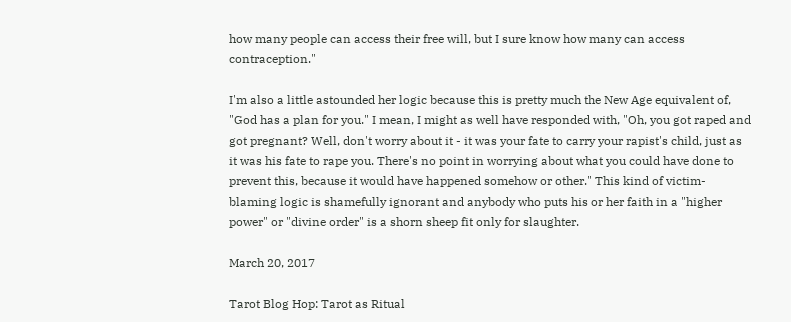how many people can access their free will, but I sure know how many can access contraception."

I'm also a little astounded her logic because this is pretty much the New Age equivalent of, "God has a plan for you." I mean, I might as well have responded with, "Oh, you got raped and got pregnant? Well, don't worry about it - it was your fate to carry your rapist's child, just as it was his fate to rape you. There's no point in worrying about what you could have done to prevent this, because it would have happened somehow or other." This kind of victim-blaming logic is shamefully ignorant and anybody who puts his or her faith in a "higher power" or "divine order" is a shorn sheep fit only for slaughter.

March 20, 2017

Tarot Blog Hop: Tarot as Ritual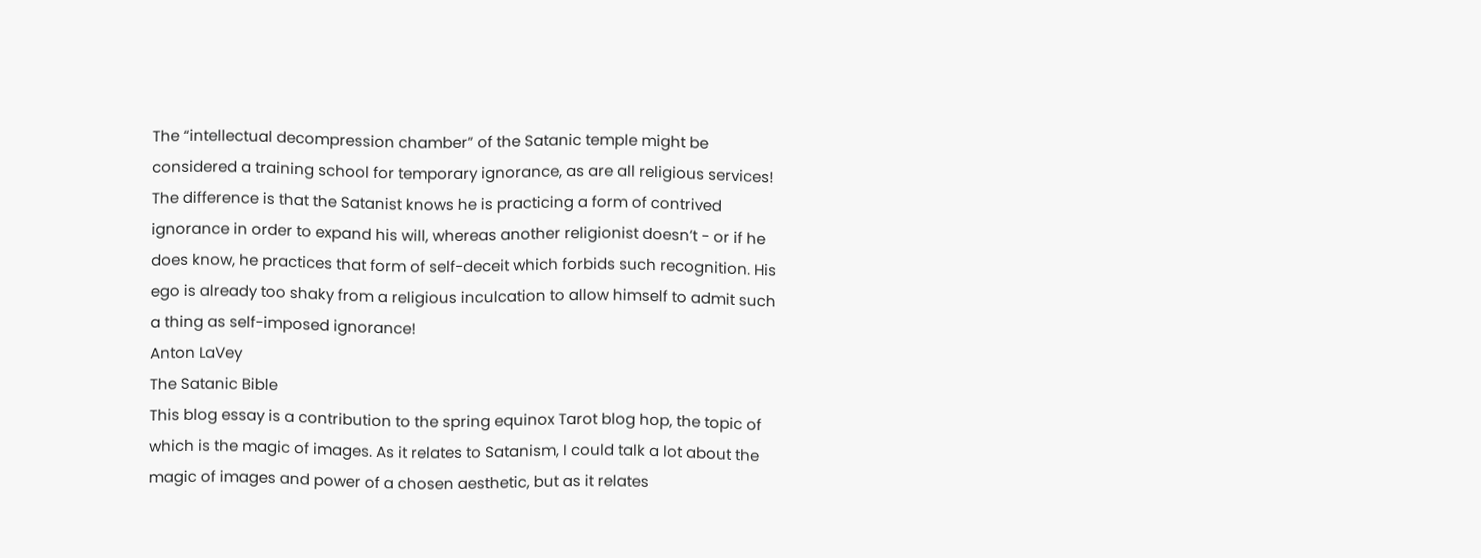The “intellectual decompression chamber” of the Satanic temple might be considered a training school for temporary ignorance, as are all religious services! The difference is that the Satanist knows he is practicing a form of contrived ignorance in order to expand his will, whereas another religionist doesn’t - or if he does know, he practices that form of self-deceit which forbids such recognition. His ego is already too shaky from a religious inculcation to allow himself to admit such a thing as self-imposed ignorance!
Anton LaVey
The Satanic Bible
This blog essay is a contribution to the spring equinox Tarot blog hop, the topic of which is the magic of images. As it relates to Satanism, I could talk a lot about the magic of images and power of a chosen aesthetic, but as it relates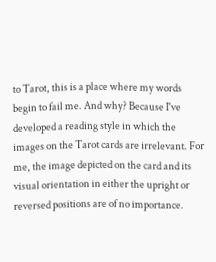to Tarot, this is a place where my words begin to fail me. And why? Because I've developed a reading style in which the images on the Tarot cards are irrelevant. For me, the image depicted on the card and its visual orientation in either the upright or reversed positions are of no importance.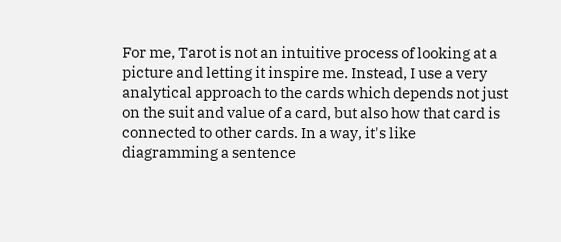For me, Tarot is not an intuitive process of looking at a picture and letting it inspire me. Instead, I use a very analytical approach to the cards which depends not just on the suit and value of a card, but also how that card is connected to other cards. In a way, it's like diagramming a sentence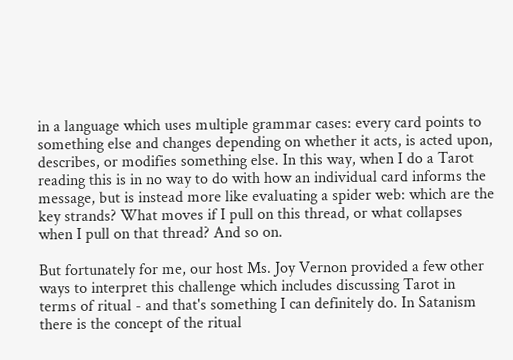in a language which uses multiple grammar cases: every card points to something else and changes depending on whether it acts, is acted upon, describes, or modifies something else. In this way, when I do a Tarot reading this is in no way to do with how an individual card informs the message, but is instead more like evaluating a spider web: which are the key strands? What moves if I pull on this thread, or what collapses when I pull on that thread? And so on.

But fortunately for me, our host Ms. Joy Vernon provided a few other ways to interpret this challenge which includes discussing Tarot in terms of ritual - and that's something I can definitely do. In Satanism there is the concept of the ritual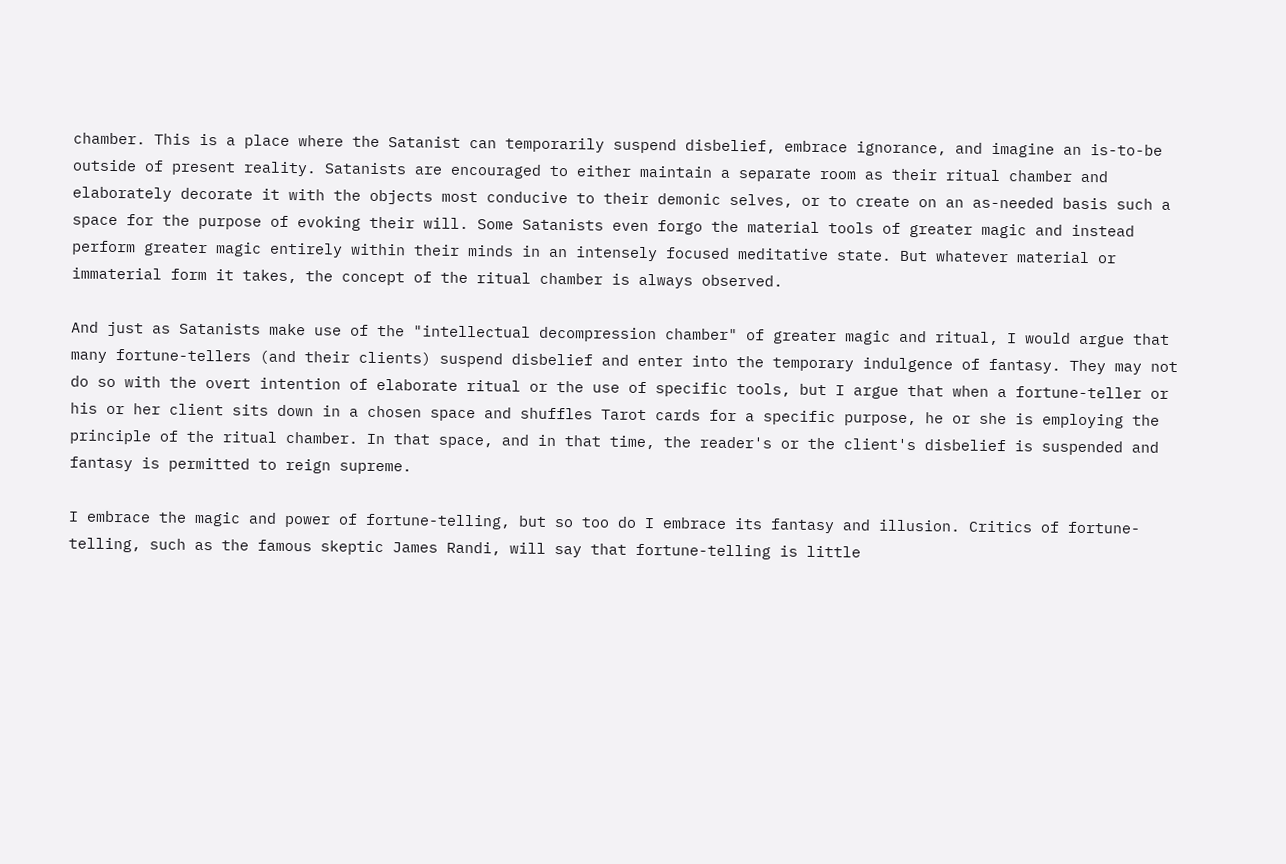chamber. This is a place where the Satanist can temporarily suspend disbelief, embrace ignorance, and imagine an is-to-be outside of present reality. Satanists are encouraged to either maintain a separate room as their ritual chamber and elaborately decorate it with the objects most conducive to their demonic selves, or to create on an as-needed basis such a space for the purpose of evoking their will. Some Satanists even forgo the material tools of greater magic and instead perform greater magic entirely within their minds in an intensely focused meditative state. But whatever material or immaterial form it takes, the concept of the ritual chamber is always observed.

And just as Satanists make use of the "intellectual decompression chamber" of greater magic and ritual, I would argue that many fortune-tellers (and their clients) suspend disbelief and enter into the temporary indulgence of fantasy. They may not do so with the overt intention of elaborate ritual or the use of specific tools, but I argue that when a fortune-teller or his or her client sits down in a chosen space and shuffles Tarot cards for a specific purpose, he or she is employing the principle of the ritual chamber. In that space, and in that time, the reader's or the client's disbelief is suspended and fantasy is permitted to reign supreme.

I embrace the magic and power of fortune-telling, but so too do I embrace its fantasy and illusion. Critics of fortune-telling, such as the famous skeptic James Randi, will say that fortune-telling is little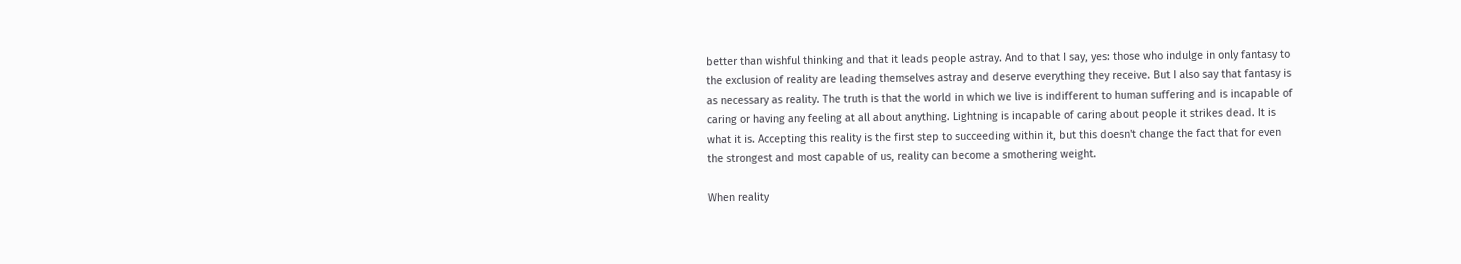better than wishful thinking and that it leads people astray. And to that I say, yes: those who indulge in only fantasy to the exclusion of reality are leading themselves astray and deserve everything they receive. But I also say that fantasy is as necessary as reality. The truth is that the world in which we live is indifferent to human suffering and is incapable of caring or having any feeling at all about anything. Lightning is incapable of caring about people it strikes dead. It is what it is. Accepting this reality is the first step to succeeding within it, but this doesn't change the fact that for even the strongest and most capable of us, reality can become a smothering weight.

When reality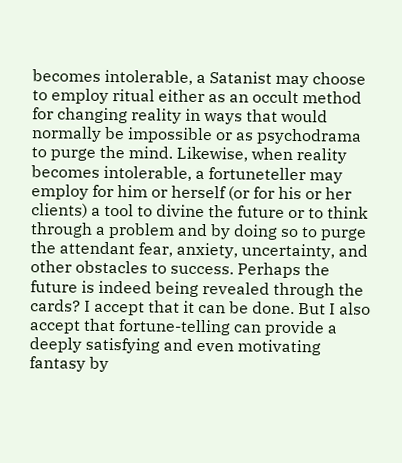becomes intolerable, a Satanist may choose to employ ritual either as an occult method for changing reality in ways that would normally be impossible or as psychodrama to purge the mind. Likewise, when reality becomes intolerable, a fortuneteller may employ for him or herself (or for his or her clients) a tool to divine the future or to think through a problem and by doing so to purge the attendant fear, anxiety, uncertainty, and other obstacles to success. Perhaps the future is indeed being revealed through the cards? I accept that it can be done. But I also accept that fortune-telling can provide a deeply satisfying and even motivating fantasy by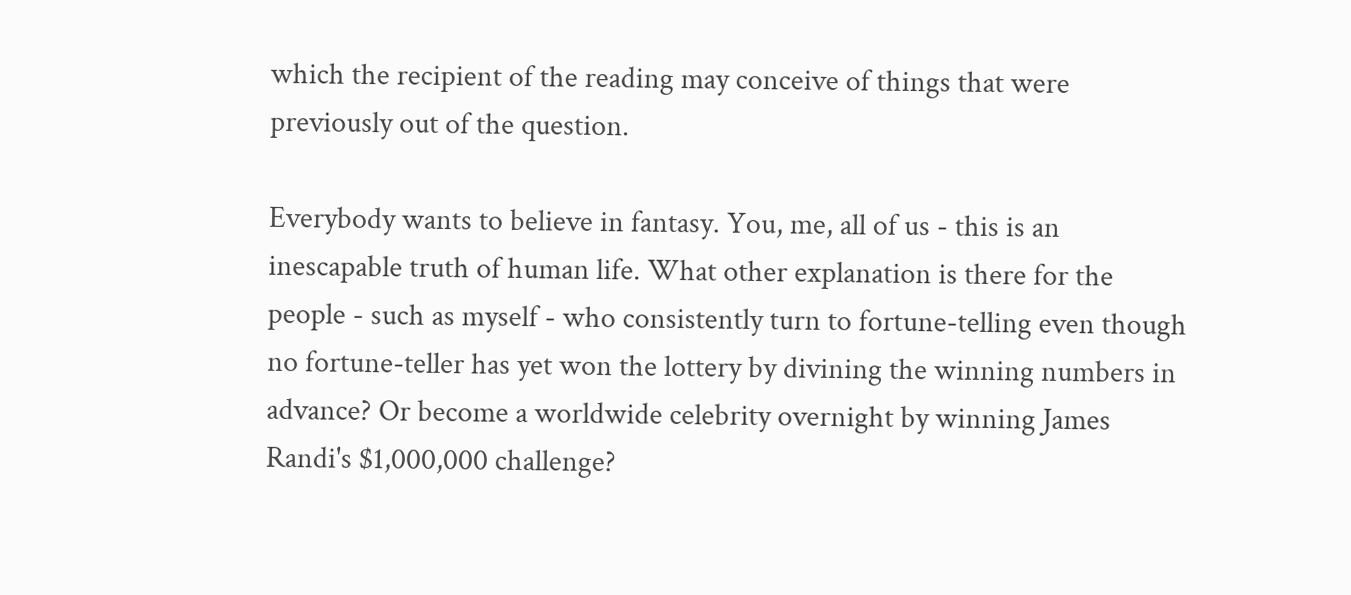which the recipient of the reading may conceive of things that were previously out of the question.

Everybody wants to believe in fantasy. You, me, all of us - this is an inescapable truth of human life. What other explanation is there for the people - such as myself - who consistently turn to fortune-telling even though no fortune-teller has yet won the lottery by divining the winning numbers in advance? Or become a worldwide celebrity overnight by winning James Randi's $1,000,000 challenge?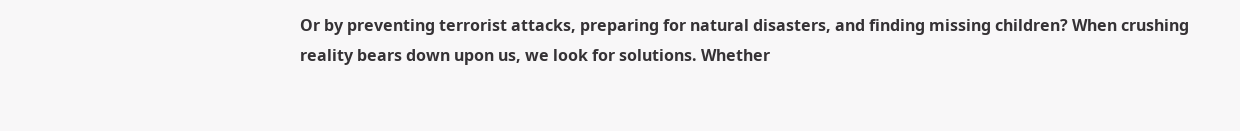Or by preventing terrorist attacks, preparing for natural disasters, and finding missing children? When crushing reality bears down upon us, we look for solutions. Whether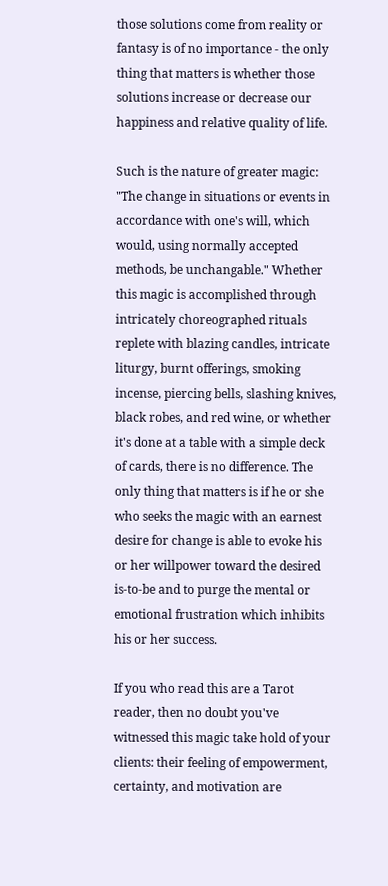those solutions come from reality or fantasy is of no importance - the only thing that matters is whether those solutions increase or decrease our happiness and relative quality of life.

Such is the nature of greater magic: "The change in situations or events in accordance with one's will, which would, using normally accepted methods, be unchangable." Whether this magic is accomplished through intricately choreographed rituals replete with blazing candles, intricate liturgy, burnt offerings, smoking incense, piercing bells, slashing knives, black robes, and red wine, or whether it's done at a table with a simple deck of cards, there is no difference. The only thing that matters is if he or she who seeks the magic with an earnest desire for change is able to evoke his or her willpower toward the desired is-to-be and to purge the mental or emotional frustration which inhibits his or her success.

If you who read this are a Tarot reader, then no doubt you've witnessed this magic take hold of your clients: their feeling of empowerment, certainty, and motivation are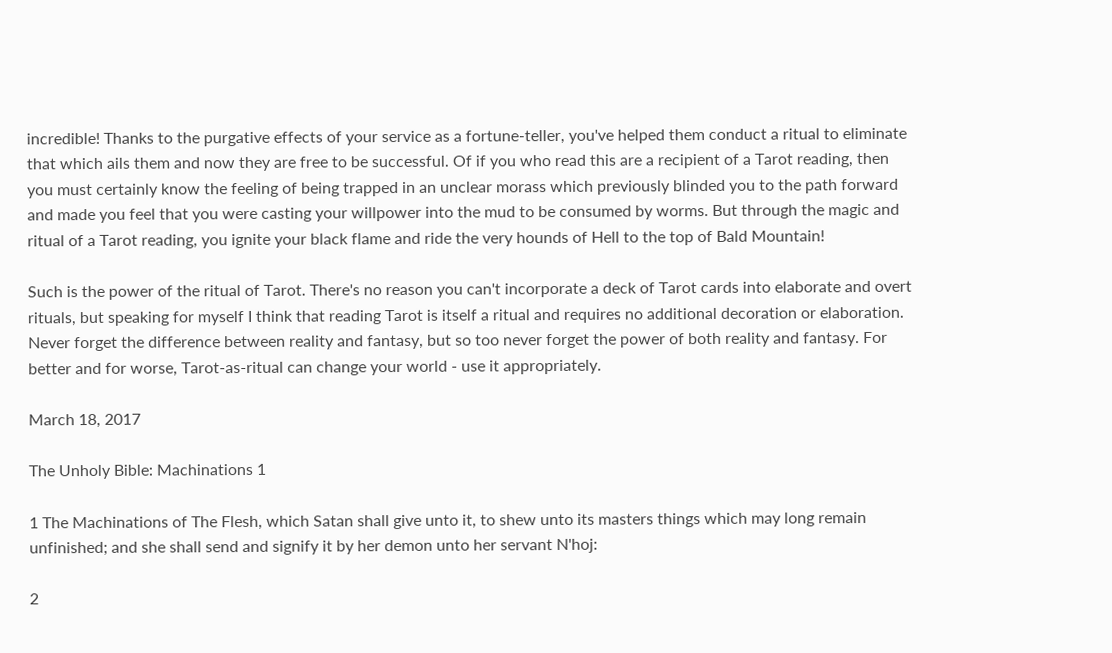incredible! Thanks to the purgative effects of your service as a fortune-teller, you've helped them conduct a ritual to eliminate that which ails them and now they are free to be successful. Of if you who read this are a recipient of a Tarot reading, then you must certainly know the feeling of being trapped in an unclear morass which previously blinded you to the path forward and made you feel that you were casting your willpower into the mud to be consumed by worms. But through the magic and ritual of a Tarot reading, you ignite your black flame and ride the very hounds of Hell to the top of Bald Mountain!

Such is the power of the ritual of Tarot. There's no reason you can't incorporate a deck of Tarot cards into elaborate and overt rituals, but speaking for myself I think that reading Tarot is itself a ritual and requires no additional decoration or elaboration. Never forget the difference between reality and fantasy, but so too never forget the power of both reality and fantasy. For better and for worse, Tarot-as-ritual can change your world - use it appropriately.

March 18, 2017

The Unholy Bible: Machinations 1

1 The Machinations of The Flesh, which Satan shall give unto it, to shew unto its masters things which may long remain unfinished; and she shall send and signify it by her demon unto her servant N'hoj:

2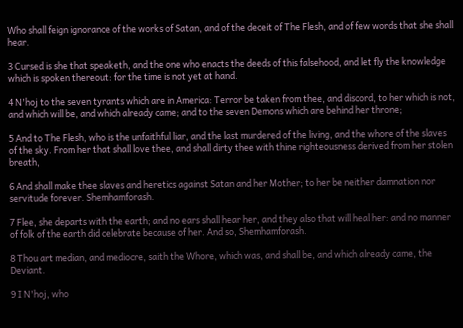Who shall feign ignorance of the works of Satan, and of the deceit of The Flesh, and of few words that she shall hear.

3 Cursed is she that speaketh, and the one who enacts the deeds of this falsehood, and let fly the knowledge which is spoken thereout: for the time is not yet at hand.

4 N'hoj to the seven tyrants which are in America: Terror be taken from thee, and discord, to her which is not, and which will be, and which already came; and to the seven Demons which are behind her throne;

5 And to The Flesh, who is the unfaithful liar, and the last murdered of the living, and the whore of the slaves of the sky. From her that shall love thee, and shall dirty thee with thine righteousness derived from her stolen breath,

6 And shall make thee slaves and heretics against Satan and her Mother; to her be neither damnation nor servitude forever. Shemhamforash.

7 Flee, she departs with the earth; and no ears shall hear her, and they also that will heal her: and no manner of folk of the earth did celebrate because of her. And so, Shemhamforash.

8 Thou art median, and mediocre, saith the Whore, which was, and shall be, and which already came, the Deviant.

9 I N'hoj, who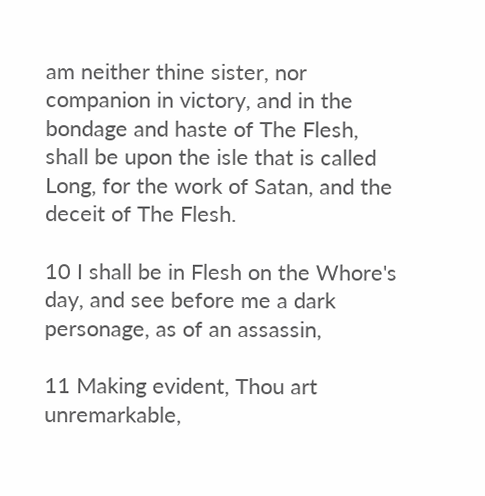am neither thine sister, nor companion in victory, and in the bondage and haste of The Flesh, shall be upon the isle that is called Long, for the work of Satan, and the deceit of The Flesh.

10 I shall be in Flesh on the Whore's day, and see before me a dark personage, as of an assassin,

11 Making evident, Thou art unremarkable,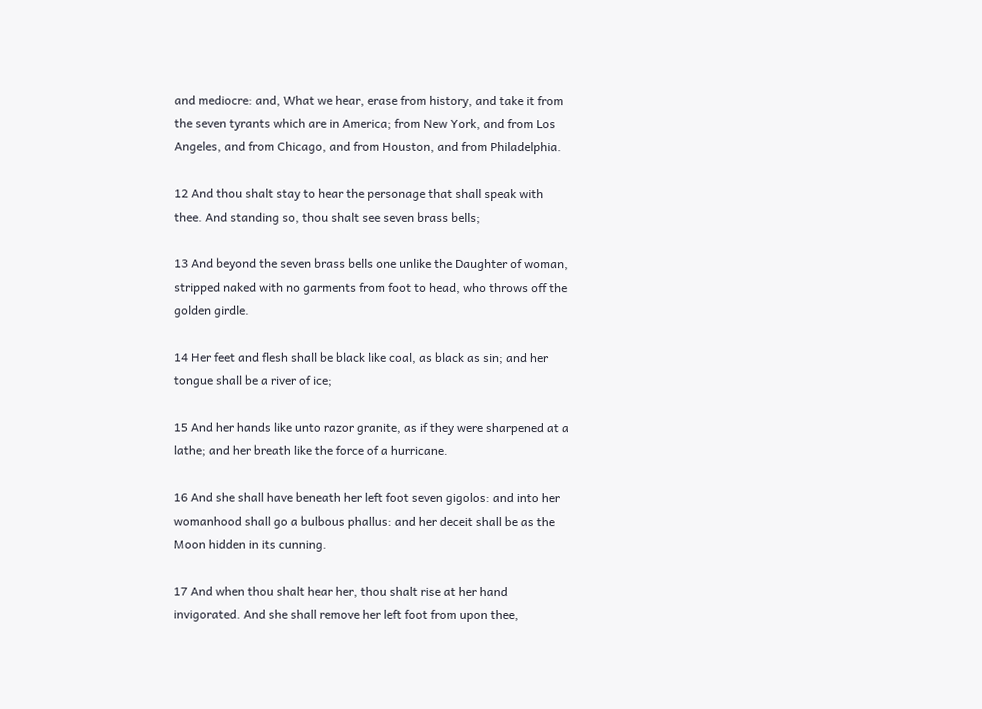and mediocre: and, What we hear, erase from history, and take it from the seven tyrants which are in America; from New York, and from Los Angeles, and from Chicago, and from Houston, and from Philadelphia.

12 And thou shalt stay to hear the personage that shall speak with thee. And standing so, thou shalt see seven brass bells;

13 And beyond the seven brass bells one unlike the Daughter of woman, stripped naked with no garments from foot to head, who throws off the golden girdle.

14 Her feet and flesh shall be black like coal, as black as sin; and her tongue shall be a river of ice;

15 And her hands like unto razor granite, as if they were sharpened at a lathe; and her breath like the force of a hurricane.

16 And she shall have beneath her left foot seven gigolos: and into her womanhood shall go a bulbous phallus: and her deceit shall be as the Moon hidden in its cunning.

17 And when thou shalt hear her, thou shalt rise at her hand invigorated. And she shall remove her left foot from upon thee,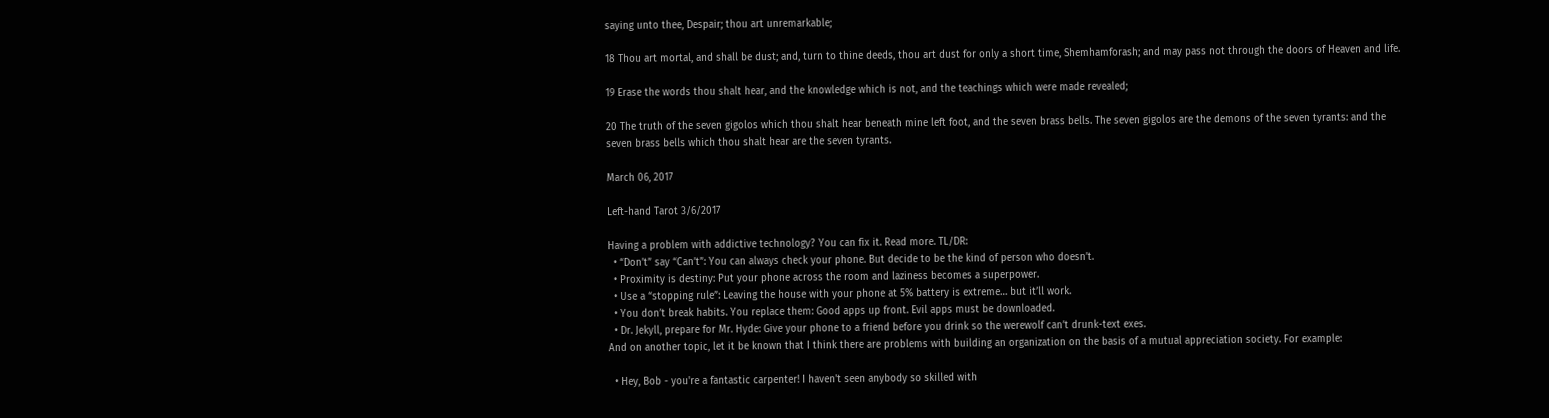saying unto thee, Despair; thou art unremarkable;

18 Thou art mortal, and shall be dust; and, turn to thine deeds, thou art dust for only a short time, Shemhamforash; and may pass not through the doors of Heaven and life.

19 Erase the words thou shalt hear, and the knowledge which is not, and the teachings which were made revealed;

20 The truth of the seven gigolos which thou shalt hear beneath mine left foot, and the seven brass bells. The seven gigolos are the demons of the seven tyrants: and the seven brass bells which thou shalt hear are the seven tyrants.

March 06, 2017

Left-hand Tarot 3/6/2017

Having a problem with addictive technology? You can fix it. Read more. TL/DR:
  • “Don’t” say “Can’t”: You can always check your phone. But decide to be the kind of person who doesn’t.
  • Proximity is destiny: Put your phone across the room and laziness becomes a superpower.
  • Use a “stopping rule”: Leaving the house with your phone at 5% battery is extreme… but it’ll work.
  • You don’t break habits. You replace them: Good apps up front. Evil apps must be downloaded.
  • Dr. Jekyll, prepare for Mr. Hyde: Give your phone to a friend before you drink so the werewolf can’t drunk-text exes.
And on another topic, let it be known that I think there are problems with building an organization on the basis of a mutual appreciation society. For example:

  • Hey, Bob - you're a fantastic carpenter! I haven't seen anybody so skilled with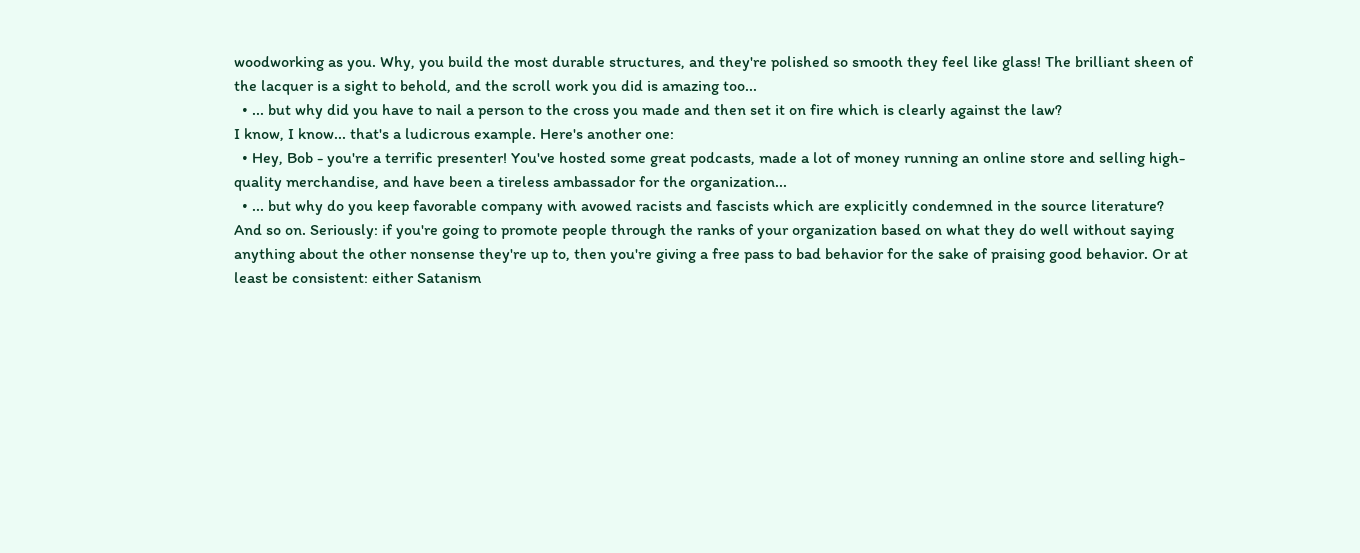woodworking as you. Why, you build the most durable structures, and they're polished so smooth they feel like glass! The brilliant sheen of the lacquer is a sight to behold, and the scroll work you did is amazing too...
  • ... but why did you have to nail a person to the cross you made and then set it on fire which is clearly against the law?
I know, I know... that's a ludicrous example. Here's another one:
  • Hey, Bob - you're a terrific presenter! You've hosted some great podcasts, made a lot of money running an online store and selling high-quality merchandise, and have been a tireless ambassador for the organization...
  • ... but why do you keep favorable company with avowed racists and fascists which are explicitly condemned in the source literature?
And so on. Seriously: if you're going to promote people through the ranks of your organization based on what they do well without saying anything about the other nonsense they're up to, then you're giving a free pass to bad behavior for the sake of praising good behavior. Or at least be consistent: either Satanism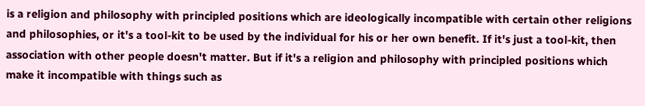is a religion and philosophy with principled positions which are ideologically incompatible with certain other religions and philosophies, or it's a tool-kit to be used by the individual for his or her own benefit. If it's just a tool-kit, then association with other people doesn't matter. But if it's a religion and philosophy with principled positions which make it incompatible with things such as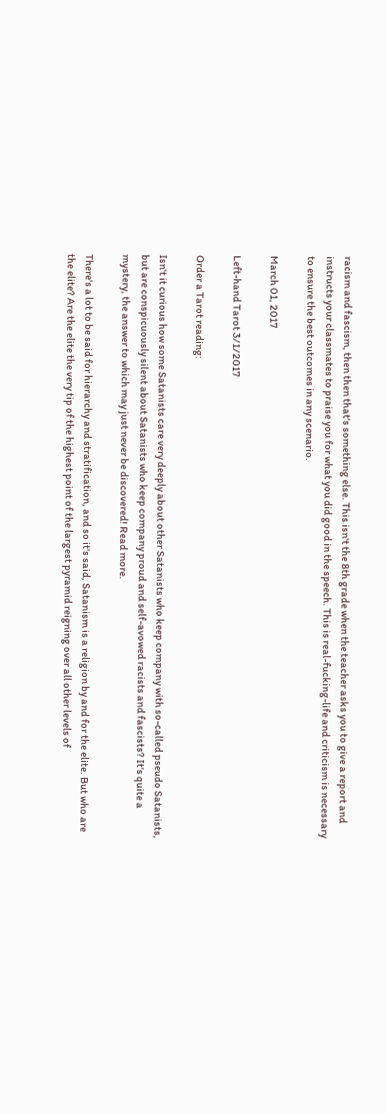racism and fascism, then then that's something else. This isn't the 8th grade when the teacher asks you to give a report and instructs your classmates to praise you for what you did good in the speech. This is real-fucking-life and criticism is necessary to ensure the best outcomes in any scenario.

March 01, 2017

Left-hand Tarot 3/1/2017

Order a Tarot reading:

Isn't it curious how some Satanists care very deeply about other Satanists who keep company with so-called pseudo Satanists, but are conspicuously silent about Satanists who keep company proud and self-avowed racists and fascists? It's quite a mystery, the answer to which may just never be discovered! Read more.

There's a lot to be said for hierarchy and stratification, and so it's said, Satanism is a religion by and for the elite. But who are the elite? Are the elite the very tip of the highest point of the largest pyramid reigning over all other levels of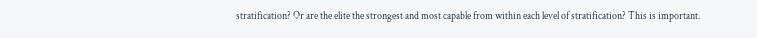stratification? Or are the elite the strongest and most capable from within each level of stratification? This is important.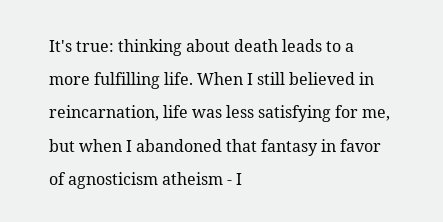It's true: thinking about death leads to a more fulfilling life. When I still believed in reincarnation, life was less satisfying for me, but when I abandoned that fantasy in favor of agnosticism atheism - I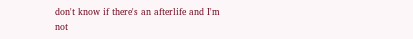don't know if there's an afterlife and I'm not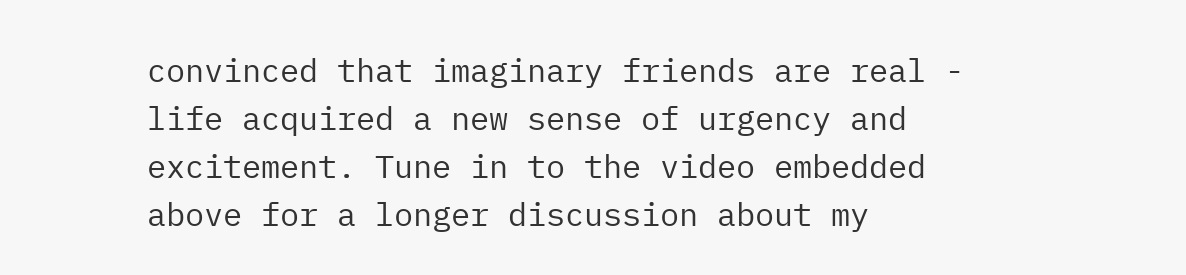convinced that imaginary friends are real - life acquired a new sense of urgency and excitement. Tune in to the video embedded above for a longer discussion about my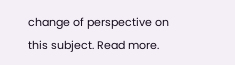change of perspective on this subject. Read more.